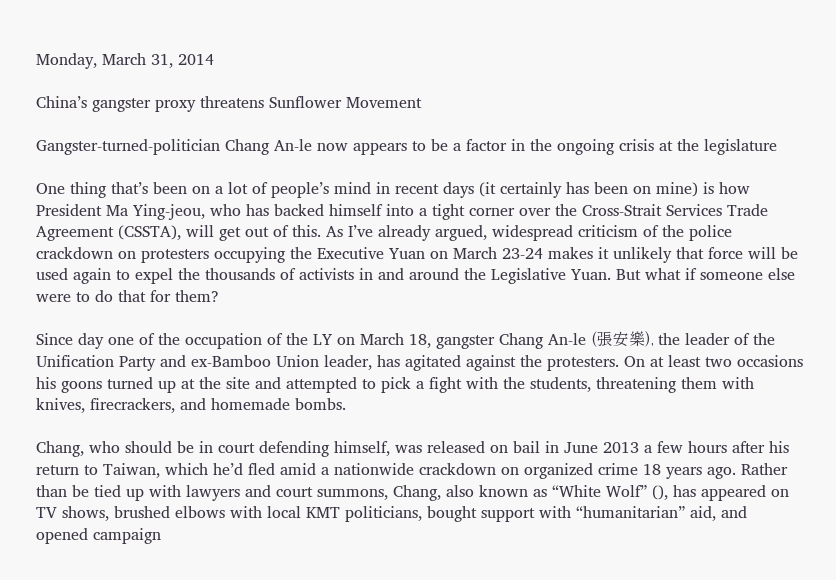Monday, March 31, 2014

China’s gangster proxy threatens Sunflower Movement

Gangster-turned-politician Chang An-le now appears to be a factor in the ongoing crisis at the legislature

One thing that’s been on a lot of people’s mind in recent days (it certainly has been on mine) is how President Ma Ying-jeou, who has backed himself into a tight corner over the Cross-Strait Services Trade Agreement (CSSTA), will get out of this. As I’ve already argued, widespread criticism of the police crackdown on protesters occupying the Executive Yuan on March 23-24 makes it unlikely that force will be used again to expel the thousands of activists in and around the Legislative Yuan. But what if someone else were to do that for them?

Since day one of the occupation of the LY on March 18, gangster Chang An-le (張安樂), the leader of the Unification Party and ex-Bamboo Union leader, has agitated against the protesters. On at least two occasions his goons turned up at the site and attempted to pick a fight with the students, threatening them with knives, firecrackers, and homemade bombs.

Chang, who should be in court defending himself, was released on bail in June 2013 a few hours after his return to Taiwan, which he’d fled amid a nationwide crackdown on organized crime 18 years ago. Rather than be tied up with lawyers and court summons, Chang, also known as “White Wolf” (), has appeared on TV shows, brushed elbows with local KMT politicians, bought support with “humanitarian” aid, and opened campaign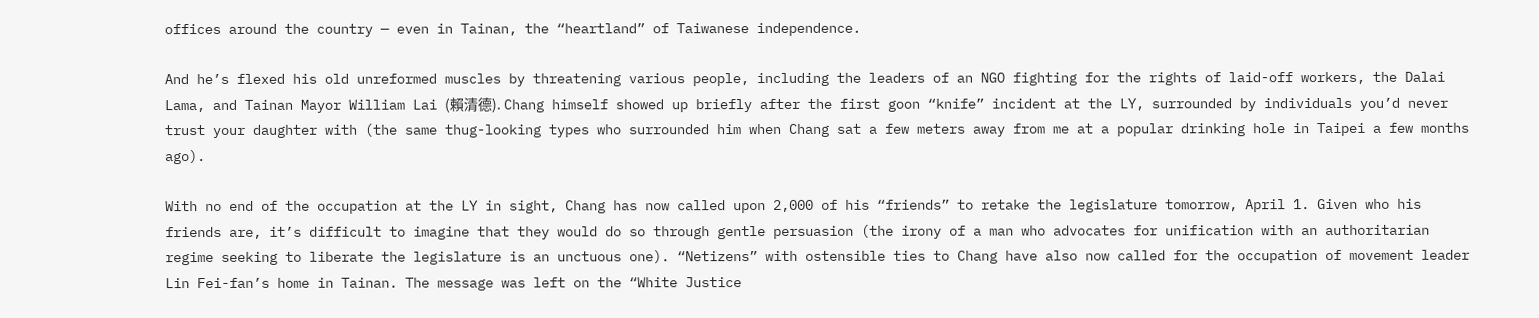offices around the country — even in Tainan, the “heartland” of Taiwanese independence.

And he’s flexed his old unreformed muscles by threatening various people, including the leaders of an NGO fighting for the rights of laid-off workers, the Dalai Lama, and Tainan Mayor William Lai (賴清德). Chang himself showed up briefly after the first goon “knife” incident at the LY, surrounded by individuals you’d never trust your daughter with (the same thug-looking types who surrounded him when Chang sat a few meters away from me at a popular drinking hole in Taipei a few months ago).

With no end of the occupation at the LY in sight, Chang has now called upon 2,000 of his “friends” to retake the legislature tomorrow, April 1. Given who his friends are, it’s difficult to imagine that they would do so through gentle persuasion (the irony of a man who advocates for unification with an authoritarian regime seeking to liberate the legislature is an unctuous one). “Netizens” with ostensible ties to Chang have also now called for the occupation of movement leader Lin Fei-fan’s home in Tainan. The message was left on the “White Justice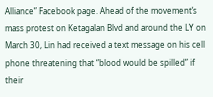Alliance” Facebook page. Ahead of the movement’s mass protest on Ketagalan Blvd and around the LY on March 30, Lin had received a text message on his cell phone threatening that “blood would be spilled” if their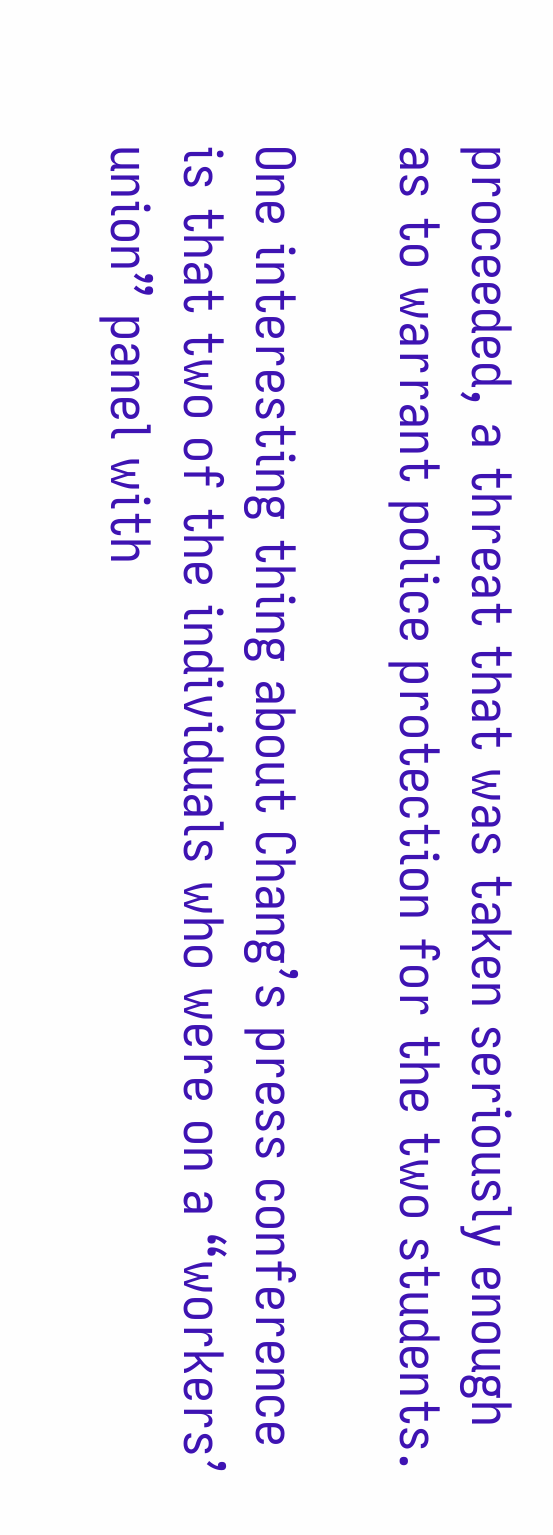proceeded, a threat that was taken seriously enough as to warrant police protection for the two students.

One interesting thing about Chang’s press conference is that two of the individuals who were on a “workers’ union” panel with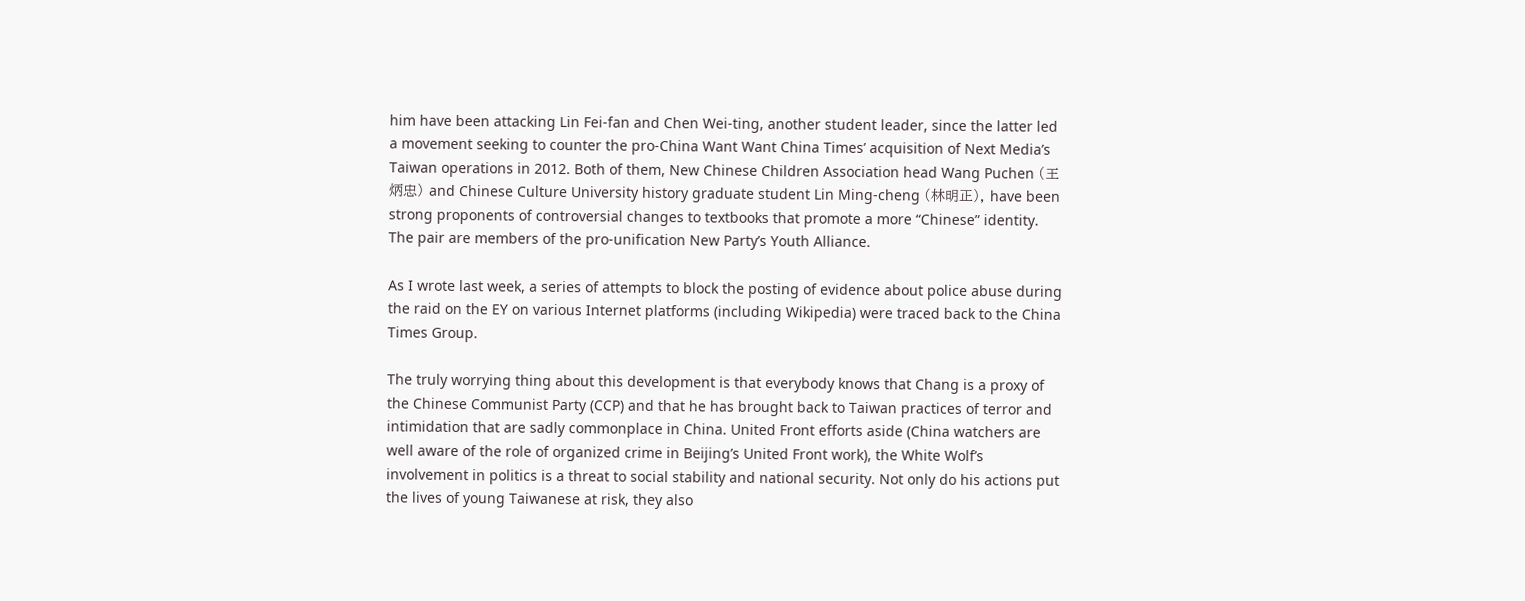him have been attacking Lin Fei-fan and Chen Wei-ting, another student leader, since the latter led a movement seeking to counter the pro-China Want Want China Times’ acquisition of Next Media’s Taiwan operations in 2012. Both of them, New Chinese Children Association head Wang Puchen (王炳忠) and Chinese Culture University history graduate student Lin Ming-cheng (林明正), have been strong proponents of controversial changes to textbooks that promote a more “Chinese” identity. The pair are members of the pro-unification New Party’s Youth Alliance.

As I wrote last week, a series of attempts to block the posting of evidence about police abuse during the raid on the EY on various Internet platforms (including Wikipedia) were traced back to the China Times Group.

The truly worrying thing about this development is that everybody knows that Chang is a proxy of the Chinese Communist Party (CCP) and that he has brought back to Taiwan practices of terror and intimidation that are sadly commonplace in China. United Front efforts aside (China watchers are well aware of the role of organized crime in Beijing’s United Front work), the White Wolf’s involvement in politics is a threat to social stability and national security. Not only do his actions put the lives of young Taiwanese at risk, they also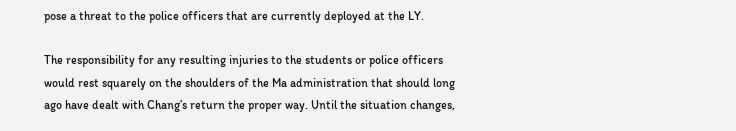pose a threat to the police officers that are currently deployed at the LY.

The responsibility for any resulting injuries to the students or police officers would rest squarely on the shoulders of the Ma administration that should long ago have dealt with Chang’s return the proper way. Until the situation changes,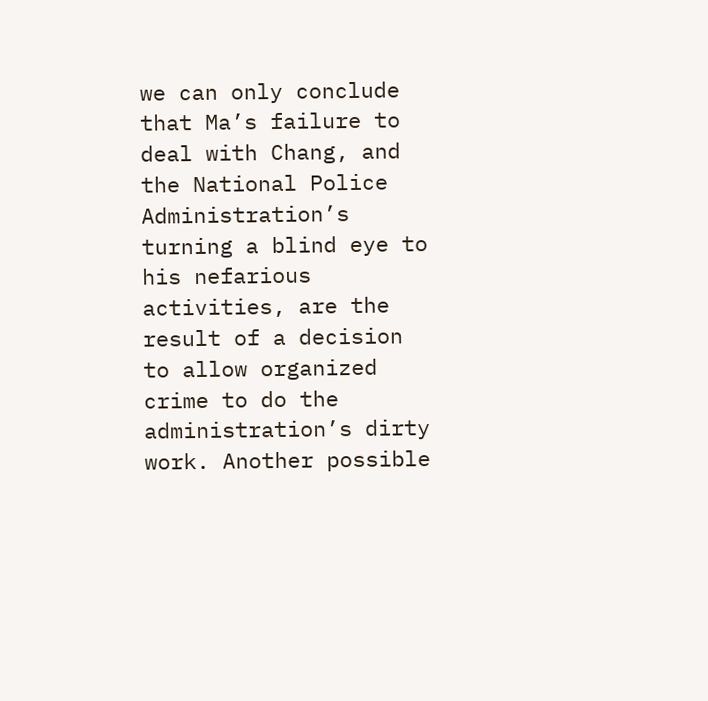we can only conclude that Ma’s failure to deal with Chang, and the National Police Administration’s turning a blind eye to his nefarious activities, are the result of a decision to allow organized crime to do the administration’s dirty work. Another possible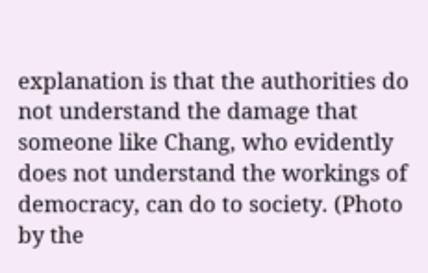explanation is that the authorities do not understand the damage that someone like Chang, who evidently does not understand the workings of democracy, can do to society. (Photo by the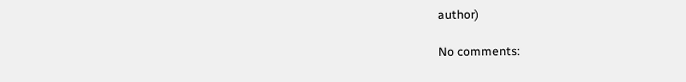author)

No comments: